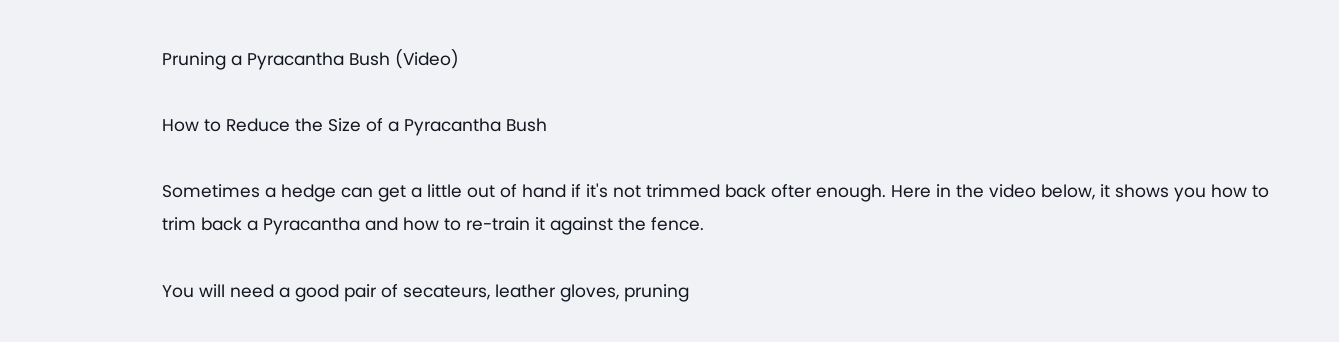Pruning a Pyracantha Bush (Video)

How to Reduce the Size of a Pyracantha Bush

Sometimes a hedge can get a little out of hand if it's not trimmed back ofter enough. Here in the video below, it shows you how to trim back a Pyracantha and how to re-train it against the fence.

You will need a good pair of secateurs, leather gloves, pruning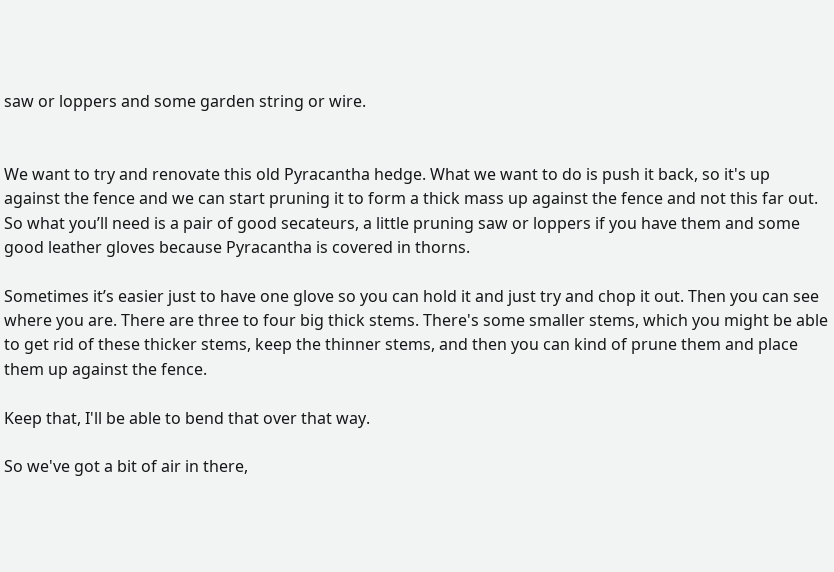saw or loppers and some garden string or wire.


We want to try and renovate this old Pyracantha hedge. What we want to do is push it back, so it's up against the fence and we can start pruning it to form a thick mass up against the fence and not this far out. So what you’ll need is a pair of good secateurs, a little pruning saw or loppers if you have them and some good leather gloves because Pyracantha is covered in thorns.

Sometimes it’s easier just to have one glove so you can hold it and just try and chop it out. Then you can see where you are. There are three to four big thick stems. There's some smaller stems, which you might be able to get rid of these thicker stems, keep the thinner stems, and then you can kind of prune them and place them up against the fence.

Keep that, I'll be able to bend that over that way.

So we've got a bit of air in there,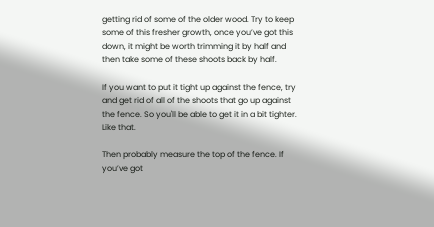getting rid of some of the older wood. Try to keep some of this fresher growth, once you’ve got this down, it might be worth trimming it by half and then take some of these shoots back by half.

If you want to put it tight up against the fence, try and get rid of all of the shoots that go up against the fence. So you'll be able to get it in a bit tighter. Like that.

Then probably measure the top of the fence. If you’ve got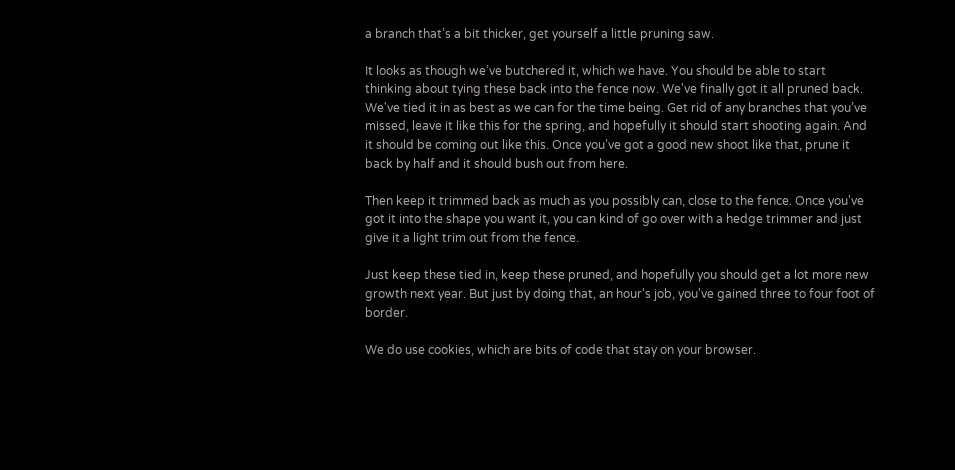a branch that’s a bit thicker, get yourself a little pruning saw.

It looks as though we’ve butchered it, which we have. You should be able to start thinking about tying these back into the fence now. We've finally got it all pruned back. We've tied it in as best as we can for the time being. Get rid of any branches that you’ve missed, leave it like this for the spring, and hopefully it should start shooting again. And it should be coming out like this. Once you’ve got a good new shoot like that, prune it back by half and it should bush out from here.

Then keep it trimmed back as much as you possibly can, close to the fence. Once you've got it into the shape you want it, you can kind of go over with a hedge trimmer and just give it a light trim out from the fence.

Just keep these tied in, keep these pruned, and hopefully you should get a lot more new growth next year. But just by doing that, an hour's job, you've gained three to four foot of border.

We do use cookies, which are bits of code that stay on your browser.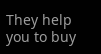They help you to buy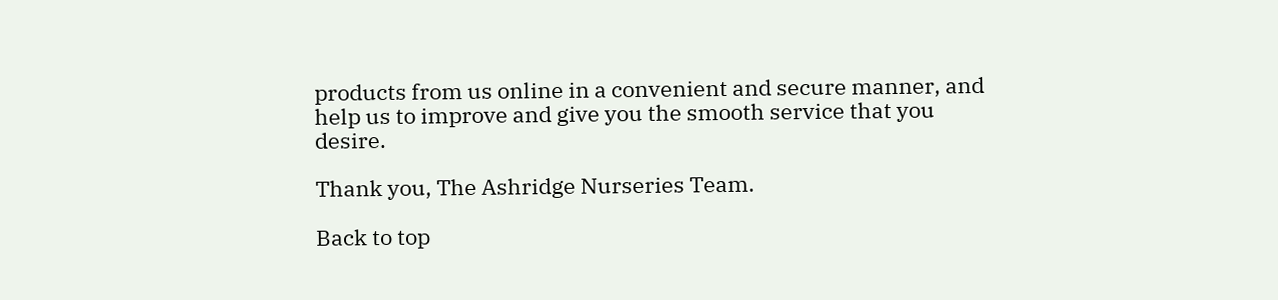products from us online in a convenient and secure manner, and help us to improve and give you the smooth service that you desire.

Thank you, The Ashridge Nurseries Team.

Back to top